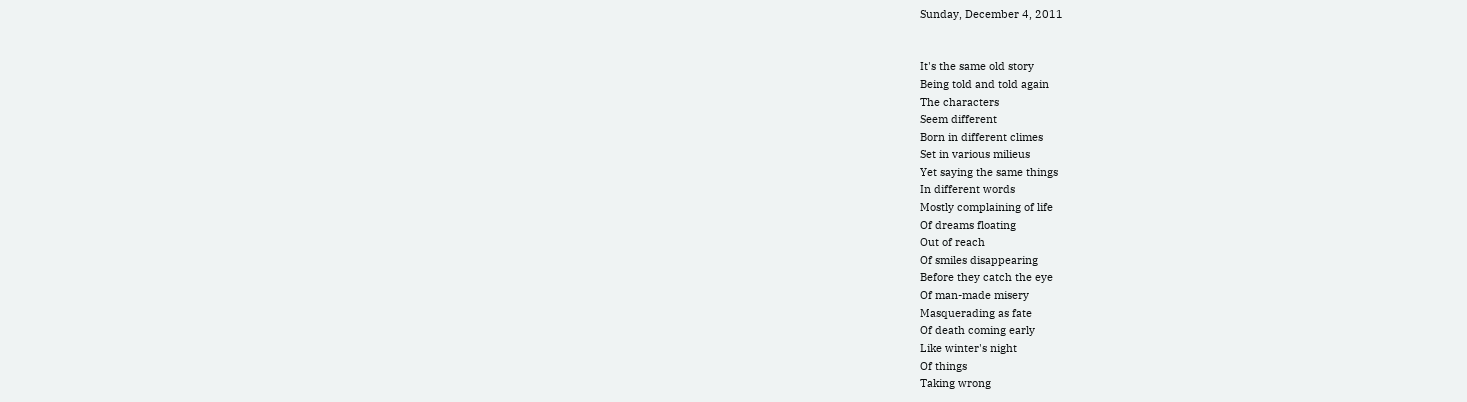Sunday, December 4, 2011


It's the same old story
Being told and told again
The characters
Seem different
Born in different climes
Set in various milieus
Yet saying the same things
In different words
Mostly complaining of life
Of dreams floating
Out of reach
Of smiles disappearing
Before they catch the eye
Of man-made misery
Masquerading as fate
Of death coming early
Like winter's night
Of things
Taking wrong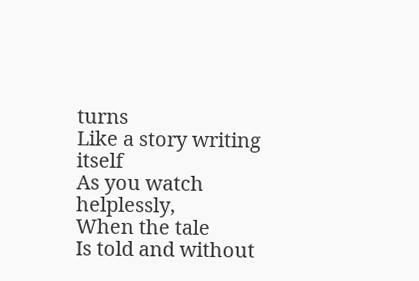turns
Like a story writing itself
As you watch helplessly,
When the tale
Is told and without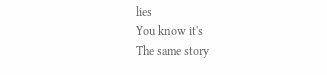lies
You know it's
The same story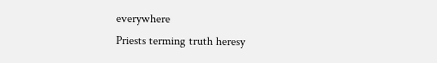everywhere
Priests terming truth heresy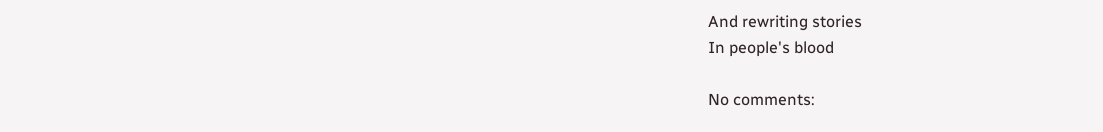And rewriting stories
In people's blood

No comments: